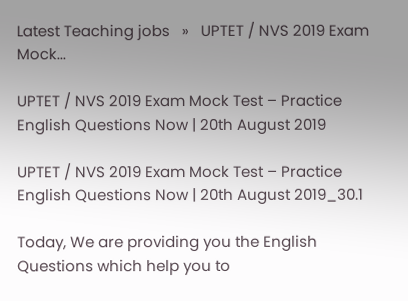Latest Teaching jobs   »   UPTET / NVS 2019 Exam Mock...

UPTET / NVS 2019 Exam Mock Test – Practice English Questions Now | 20th August 2019

UPTET / NVS 2019 Exam Mock Test – Practice English Questions Now | 20th August 2019_30.1

Today, We are providing you the English Questions which help you to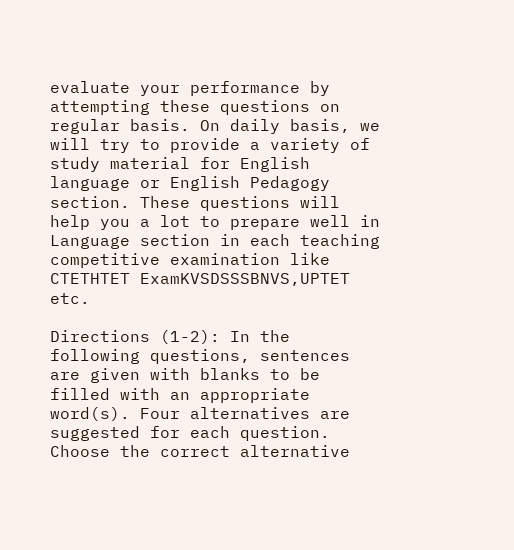evaluate your performance by attempting these questions on regular basis. On daily basis, we will try to provide a variety of study material for English language or English Pedagogy section. These questions will help you a lot to prepare well in Language section in each teaching competitive examination like CTETHTET ExamKVSDSSSBNVS,UPTET etc.

Directions (1-2): In the following questions, sentences are given with blanks to be filled with an appropriate word(s). Four alternatives are suggested for each question. Choose the correct alternative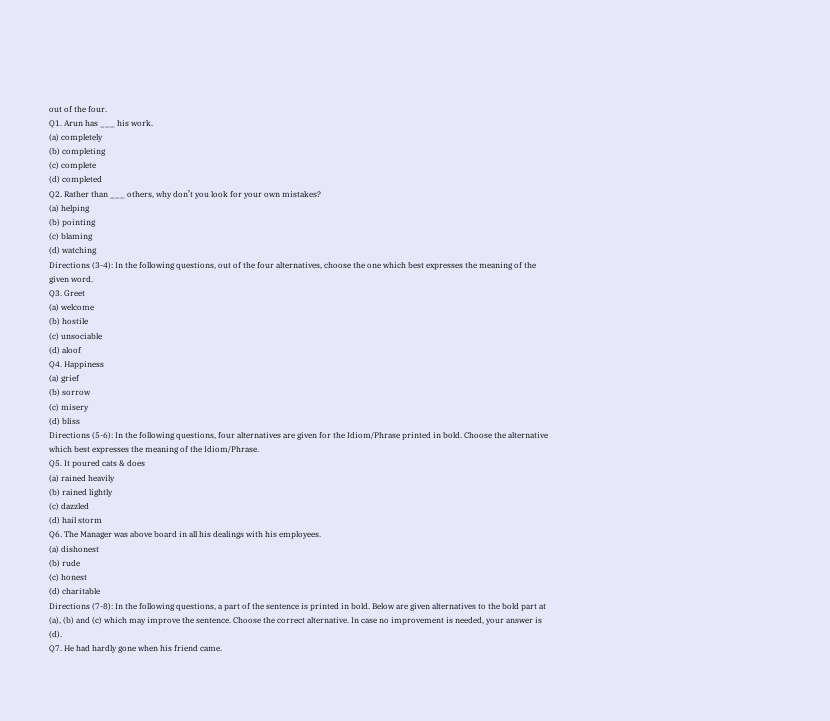out of the four.
Q1. Arun has ___ his work.
(a) completely
(b) completing
(c) complete
(d) completed
Q2. Rather than ___ others, why don’t you look for your own mistakes?
(a) helping
(b) pointing
(c) blaming
(d) watching
Directions (3-4): In the following questions, out of the four alternatives, choose the one which best expresses the meaning of the given word.
Q3. Greet
(a) welcome
(b) hostile
(c) unsociable
(d) aloof
Q4. Happiness
(a) grief
(b) sorrow
(c) misery
(d) bliss
Directions (5-6): In the following questions, four alternatives are given for the Idiom/Phrase printed in bold. Choose the alternative which best expresses the meaning of the Idiom/Phrase.
Q5. It poured cats & does
(a) rained heavily
(b) rained lightly
(c) dazzled
(d) hail storm
Q6. The Manager was above board in all his dealings with his employees.
(a) dishonest
(b) rude
(c) honest
(d) charitable
Directions (7-8): In the following questions, a part of the sentence is printed in bold. Below are given alternatives to the bold part at (a), (b) and (c) which may improve the sentence. Choose the correct alternative. In case no improvement is needed, your answer is (d).
Q7. He had hardly gone when his friend came.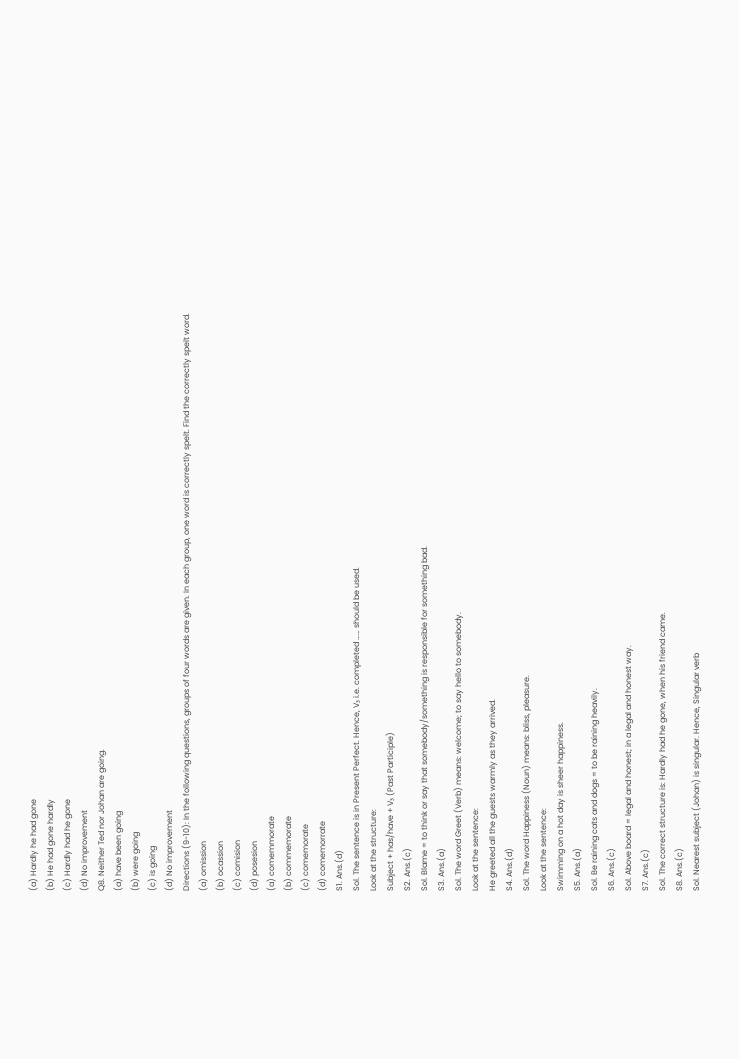(a) Hardly he had gone
(b) He had gone hardly
(c) Hardly had he gone
(d) No improvement
Q8. Neither Ted nor Johan are going.
(a) have been going
(b) were going
(c) is going
(d) No improvement
Directions (9-10): In the following questions, groups of four words are given. In each group, one word is correctly spelt. Find the correctly spelt word.
(a) omission
(b) ocassion
(c) comision
(d) posesion
(a) comemmorate
(b) commemorate
(c) comemorate
(d) comemorrate
S1. Ans.(d)
Sol. The sentence is in Present Perfect. Hence, V₃ i.e. completed …… should be used.
Look at the structure:
Subject + has/have + V₃ (Past Participle)
S2. Ans.(c)
Sol. Blame = to think or say that somebody/something is responsible for something bad.
S3. Ans.(a)
Sol. The word Greet (Verb) means: welcome; to say hello to somebody.
Look at the sentence:
He greeted all the guests warmly as they arrived.
S4. Ans.(d)
Sol. The word Happiness (Noun) means: bliss, pleasure.
Look at the sentence:
Swimming on a hot day is sheer happiness.
S5. Ans.(a)
Sol. Be raining cats and dogs = to be raining heavily.
S6. Ans.(c)
Sol. Above board = legal and honest; in a legal and honest way.
S7. Ans.(c)
Sol. The correct structure is: Hardly had he gone, when his friend came.
S8. Ans.(c)
Sol. Nearest subject (Johan) is singular. Hence, Singular verb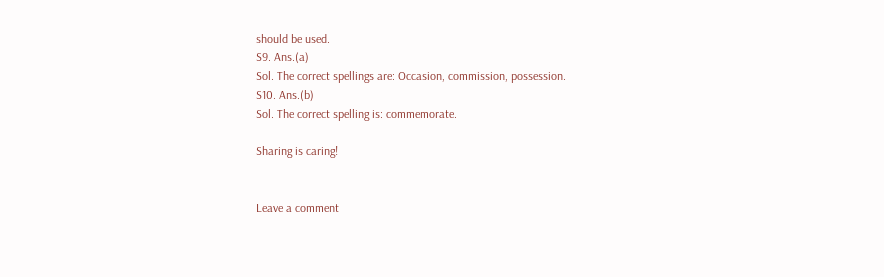should be used.
S9. Ans.(a)
Sol. The correct spellings are: Occasion, commission, possession.
S10. Ans.(b)
Sol. The correct spelling is: commemorate.

Sharing is caring!


Leave a comment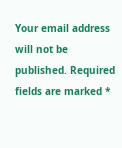Your email address will not be published. Required fields are marked *